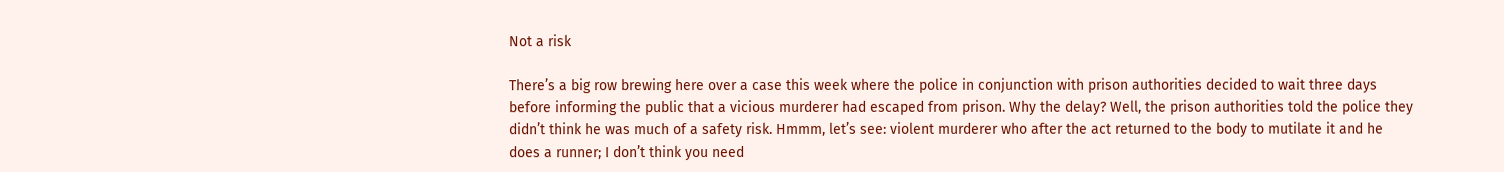Not a risk

There’s a big row brewing here over a case this week where the police in conjunction with prison authorities decided to wait three days before informing the public that a vicious murderer had escaped from prison. Why the delay? Well, the prison authorities told the police they didn’t think he was much of a safety risk. Hmmm, let’s see: violent murderer who after the act returned to the body to mutilate it and he does a runner; I don’t think you need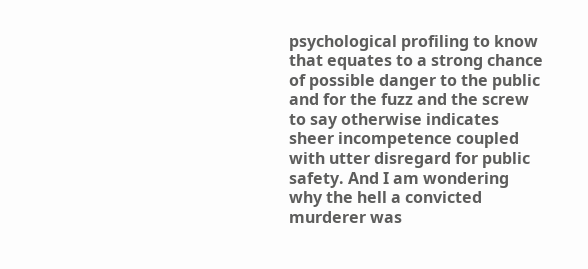psychological profiling to know that equates to a strong chance of possible danger to the public and for the fuzz and the screw to say otherwise indicates sheer incompetence coupled with utter disregard for public safety. And I am wondering why the hell a convicted murderer was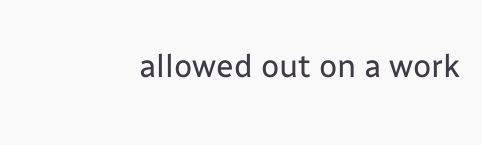allowed out on a work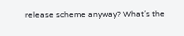release scheme anyway? What’s the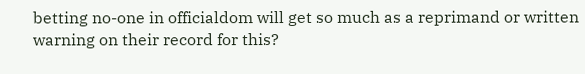betting no-one in officialdom will get so much as a reprimand or written warning on their record for this?